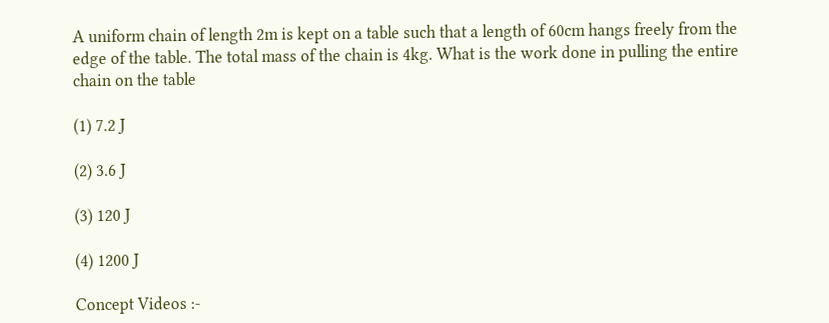A uniform chain of length 2m is kept on a table such that a length of 60cm hangs freely from the edge of the table. The total mass of the chain is 4kg. What is the work done in pulling the entire chain on the table

(1) 7.2 J

(2) 3.6 J

(3) 120 J

(4) 1200 J

Concept Videos :-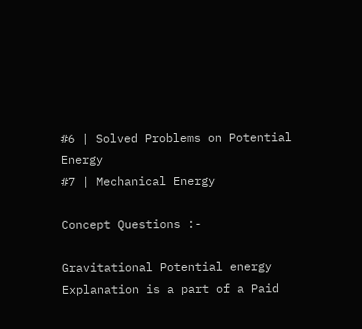#6 | Solved Problems on Potential Energy
#7 | Mechanical Energy

Concept Questions :-

Gravitational Potential energy
Explanation is a part of a Paid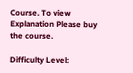Course. To view Explanation Please buy the course.

Difficulty Level: